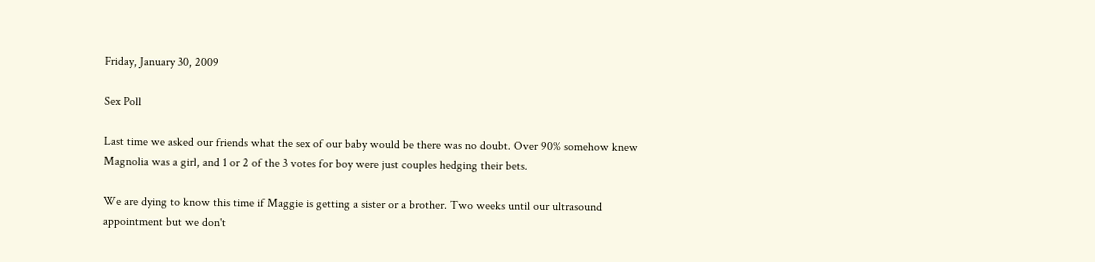Friday, January 30, 2009

Sex Poll

Last time we asked our friends what the sex of our baby would be there was no doubt. Over 90% somehow knew Magnolia was a girl, and 1 or 2 of the 3 votes for boy were just couples hedging their bets.

We are dying to know this time if Maggie is getting a sister or a brother. Two weeks until our ultrasound appointment but we don't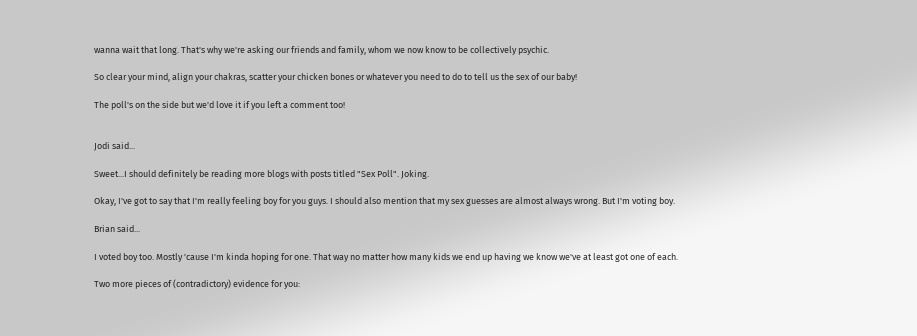wanna wait that long. That's why we're asking our friends and family, whom we now know to be collectively psychic.

So clear your mind, align your chakras, scatter your chicken bones or whatever you need to do to tell us the sex of our baby!

The poll's on the side but we'd love it if you left a comment too!


Jodi said...

Sweet...I should definitely be reading more blogs with posts titled "Sex Poll". Joking.

Okay, I've got to say that I'm really feeling boy for you guys. I should also mention that my sex guesses are almost always wrong. But I'm voting boy.

Brian said...

I voted boy too. Mostly 'cause I'm kinda hoping for one. That way no matter how many kids we end up having we know we've at least got one of each.

Two more pieces of (contradictory) evidence for you: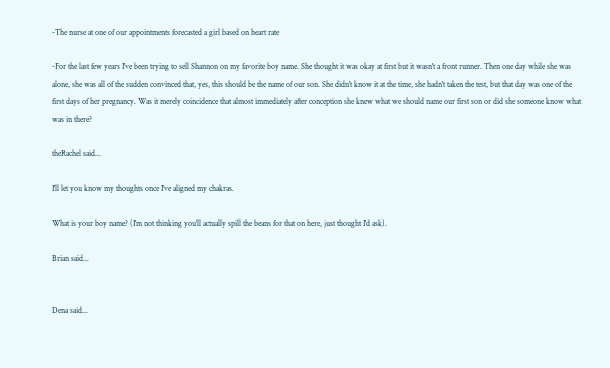-The nurse at one of our appointments forecasted a girl based on heart rate

-For the last few years I've been trying to sell Shannon on my favorite boy name. She thought it was okay at first but it wasn't a front runner. Then one day while she was alone, she was all of the sudden convinced that, yes, this should be the name of our son. She didn't know it at the time, she hadn't taken the test, but that day was one of the first days of her pregnancy. Was it merely coincidence that almost immediately after conception she knew what we should name our first son or did she someone know what was in there?

theRachel said...

I'll let you know my thoughts once I've aligned my chakras.

What is your boy name? (I'm not thinking you'll actually spill the beans for that on here, just thought I'd ask).

Brian said...


Dena said...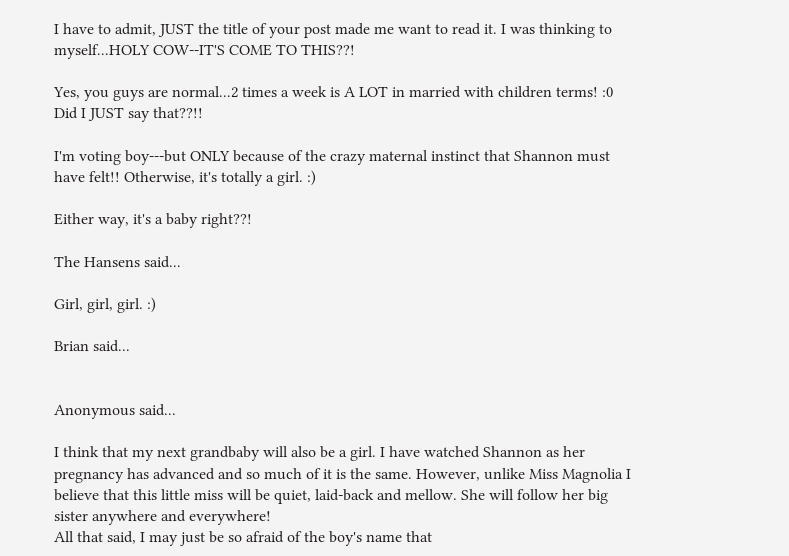I have to admit, JUST the title of your post made me want to read it. I was thinking to myself...HOLY COW--IT'S COME TO THIS??!

Yes, you guys are normal...2 times a week is A LOT in married with children terms! :0 Did I JUST say that??!!

I'm voting boy---but ONLY because of the crazy maternal instinct that Shannon must have felt!! Otherwise, it's totally a girl. :)

Either way, it's a baby right??!

The Hansens said...

Girl, girl, girl. :)

Brian said...


Anonymous said...

I think that my next grandbaby will also be a girl. I have watched Shannon as her pregnancy has advanced and so much of it is the same. However, unlike Miss Magnolia I believe that this little miss will be quiet, laid-back and mellow. She will follow her big sister anywhere and everywhere!
All that said, I may just be so afraid of the boy's name that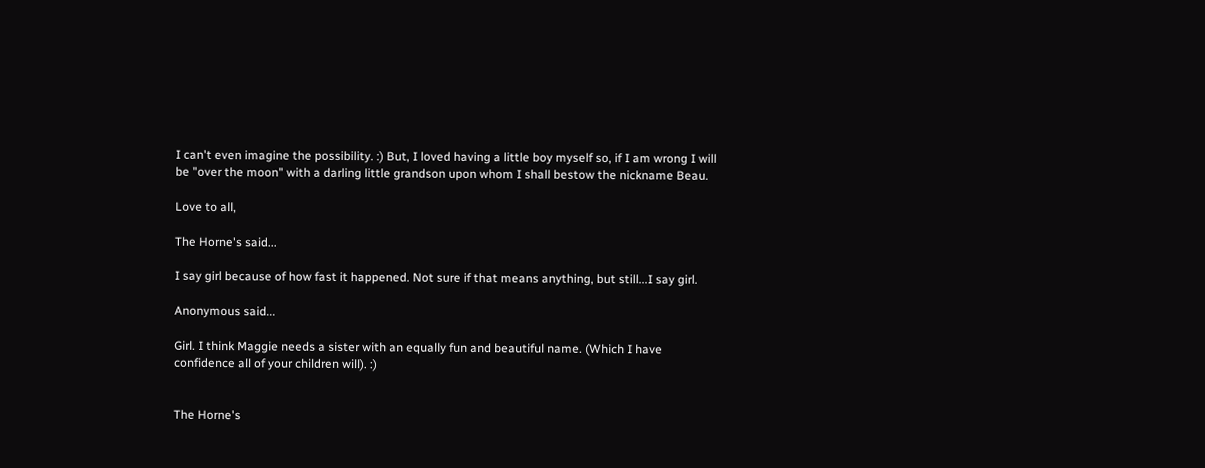I can't even imagine the possibility. :) But, I loved having a little boy myself so, if I am wrong I will be "over the moon" with a darling little grandson upon whom I shall bestow the nickname Beau.

Love to all,

The Horne's said...

I say girl because of how fast it happened. Not sure if that means anything, but still...I say girl.

Anonymous said...

Girl. I think Maggie needs a sister with an equally fun and beautiful name. (Which I have confidence all of your children will). :)


The Horne's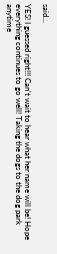said...

YES! I guessed right!!! Can't wait to hear what her name will be! Hope everything continues to go well! Taking the dogs to the dog park anytime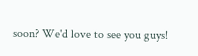soon? We'd love to see you guys!